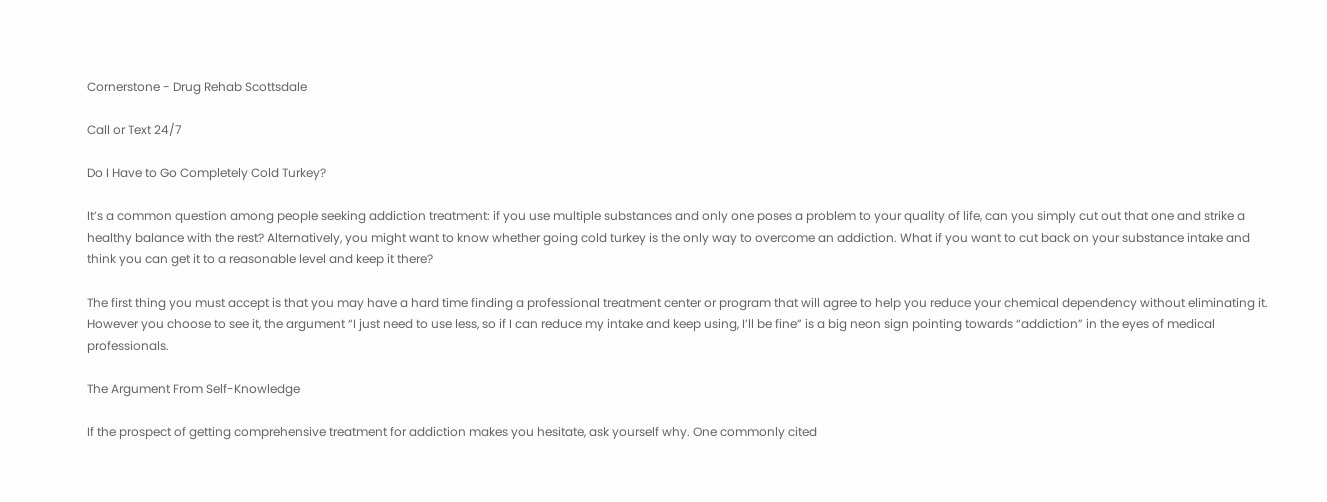Cornerstone - Drug Rehab Scottsdale

Call or Text 24/7

Do I Have to Go Completely Cold Turkey?

It’s a common question among people seeking addiction treatment: if you use multiple substances and only one poses a problem to your quality of life, can you simply cut out that one and strike a healthy balance with the rest? Alternatively, you might want to know whether going cold turkey is the only way to overcome an addiction. What if you want to cut back on your substance intake and think you can get it to a reasonable level and keep it there?

The first thing you must accept is that you may have a hard time finding a professional treatment center or program that will agree to help you reduce your chemical dependency without eliminating it. However you choose to see it, the argument “I just need to use less, so if I can reduce my intake and keep using, I’ll be fine” is a big neon sign pointing towards “addiction” in the eyes of medical professionals.

The Argument From Self-Knowledge

If the prospect of getting comprehensive treatment for addiction makes you hesitate, ask yourself why. One commonly cited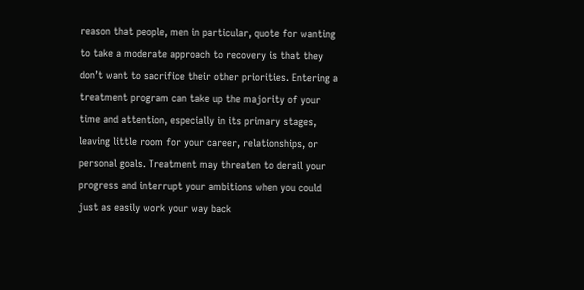reason that people, men in particular, quote for wanting to take a moderate approach to recovery is that they don’t want to sacrifice their other priorities. Entering a treatment program can take up the majority of your time and attention, especially in its primary stages, leaving little room for your career, relationships, or personal goals. Treatment may threaten to derail your progress and interrupt your ambitions when you could just as easily work your way back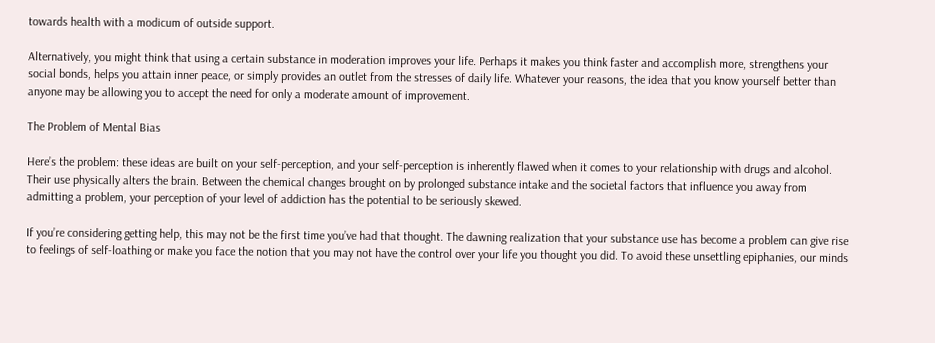towards health with a modicum of outside support.

Alternatively, you might think that using a certain substance in moderation improves your life. Perhaps it makes you think faster and accomplish more, strengthens your social bonds, helps you attain inner peace, or simply provides an outlet from the stresses of daily life. Whatever your reasons, the idea that you know yourself better than anyone may be allowing you to accept the need for only a moderate amount of improvement.

The Problem of Mental Bias

Here’s the problem: these ideas are built on your self-perception, and your self-perception is inherently flawed when it comes to your relationship with drugs and alcohol. Their use physically alters the brain. Between the chemical changes brought on by prolonged substance intake and the societal factors that influence you away from admitting a problem, your perception of your level of addiction has the potential to be seriously skewed.

If you’re considering getting help, this may not be the first time you’ve had that thought. The dawning realization that your substance use has become a problem can give rise to feelings of self-loathing or make you face the notion that you may not have the control over your life you thought you did. To avoid these unsettling epiphanies, our minds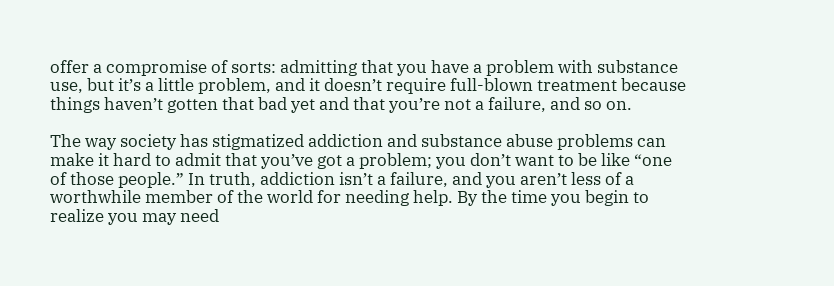offer a compromise of sorts: admitting that you have a problem with substance use, but it’s a little problem, and it doesn’t require full-blown treatment because things haven’t gotten that bad yet and that you’re not a failure, and so on.

The way society has stigmatized addiction and substance abuse problems can make it hard to admit that you’ve got a problem; you don’t want to be like “one of those people.” In truth, addiction isn’t a failure, and you aren’t less of a worthwhile member of the world for needing help. By the time you begin to realize you may need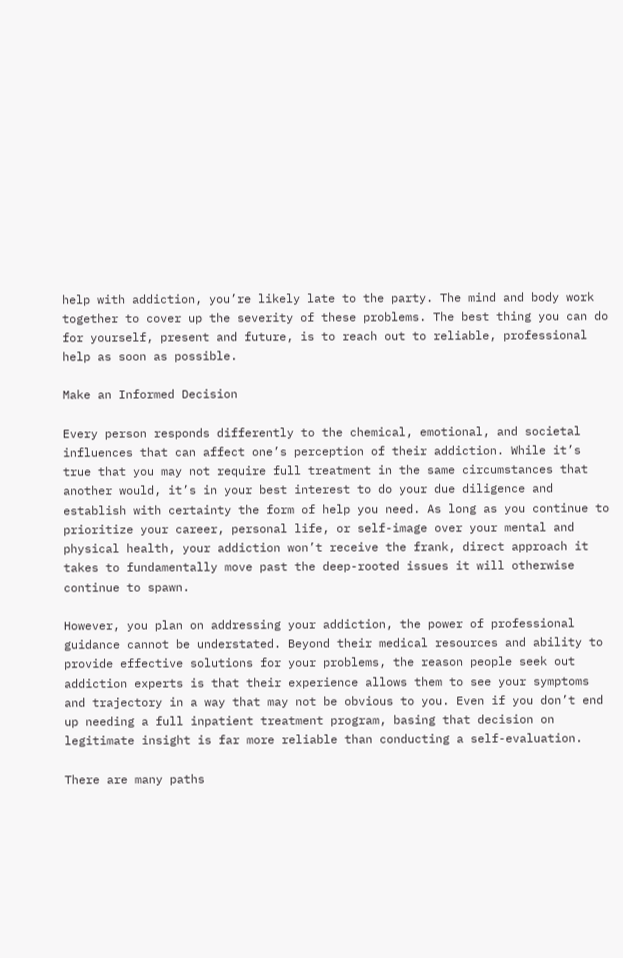help with addiction, you’re likely late to the party. The mind and body work together to cover up the severity of these problems. The best thing you can do for yourself, present and future, is to reach out to reliable, professional help as soon as possible.

Make an Informed Decision

Every person responds differently to the chemical, emotional, and societal influences that can affect one’s perception of their addiction. While it’s true that you may not require full treatment in the same circumstances that another would, it’s in your best interest to do your due diligence and establish with certainty the form of help you need. As long as you continue to prioritize your career, personal life, or self-image over your mental and physical health, your addiction won’t receive the frank, direct approach it takes to fundamentally move past the deep-rooted issues it will otherwise continue to spawn.

However, you plan on addressing your addiction, the power of professional guidance cannot be understated. Beyond their medical resources and ability to provide effective solutions for your problems, the reason people seek out addiction experts is that their experience allows them to see your symptoms and trajectory in a way that may not be obvious to you. Even if you don’t end up needing a full inpatient treatment program, basing that decision on legitimate insight is far more reliable than conducting a self-evaluation.

There are many paths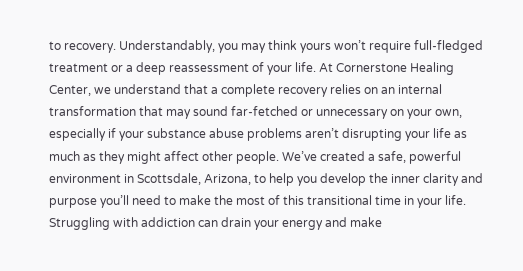to recovery. Understandably, you may think yours won’t require full-fledged treatment or a deep reassessment of your life. At Cornerstone Healing Center, we understand that a complete recovery relies on an internal transformation that may sound far-fetched or unnecessary on your own, especially if your substance abuse problems aren’t disrupting your life as much as they might affect other people. We’ve created a safe, powerful environment in Scottsdale, Arizona, to help you develop the inner clarity and purpose you’ll need to make the most of this transitional time in your life. Struggling with addiction can drain your energy and make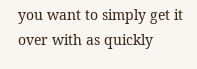you want to simply get it over with as quickly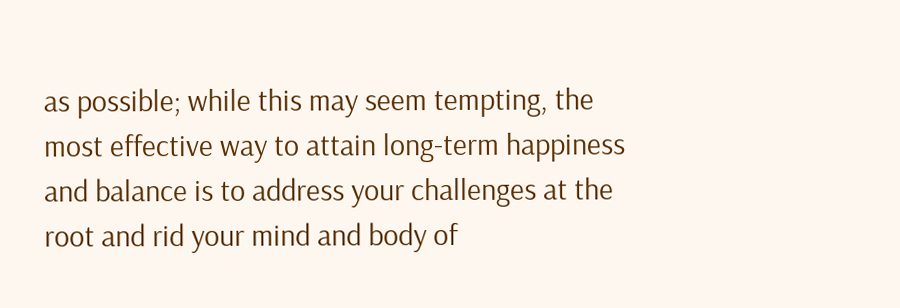as possible; while this may seem tempting, the most effective way to attain long-term happiness and balance is to address your challenges at the root and rid your mind and body of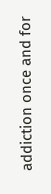addiction once and for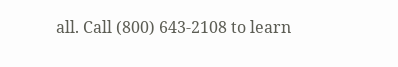all. Call (800) 643-2108 to learn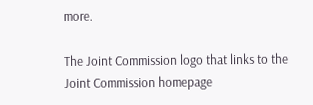more.

The Joint Commission logo that links to the Joint Commission homepage